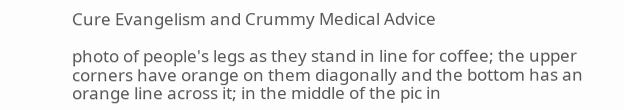Cure Evangelism and Crummy Medical Advice

photo of people's legs as they stand in line for coffee; the upper corners have orange on them diagonally and the bottom has an orange line across it; in the middle of the pic in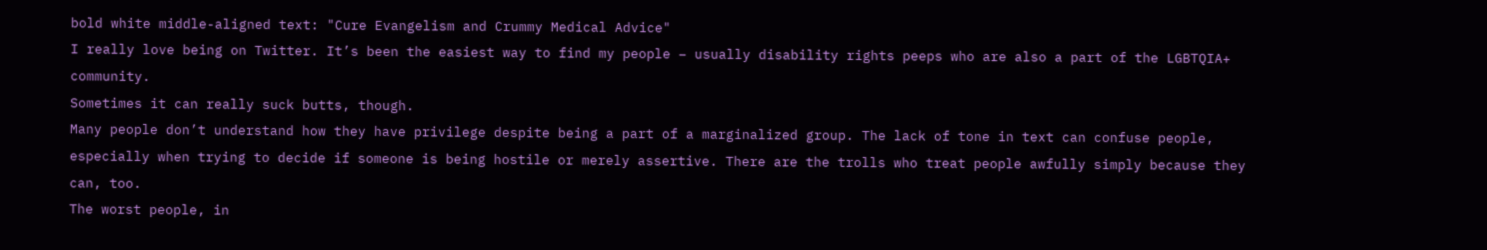bold white middle-aligned text: "Cure Evangelism and Crummy Medical Advice"
I really love being on Twitter. It’s been the easiest way to find my people – usually disability rights peeps who are also a part of the LGBTQIA+ community.
Sometimes it can really suck butts, though.
Many people don’t understand how they have privilege despite being a part of a marginalized group. The lack of tone in text can confuse people, especially when trying to decide if someone is being hostile or merely assertive. There are the trolls who treat people awfully simply because they can, too.
The worst people, in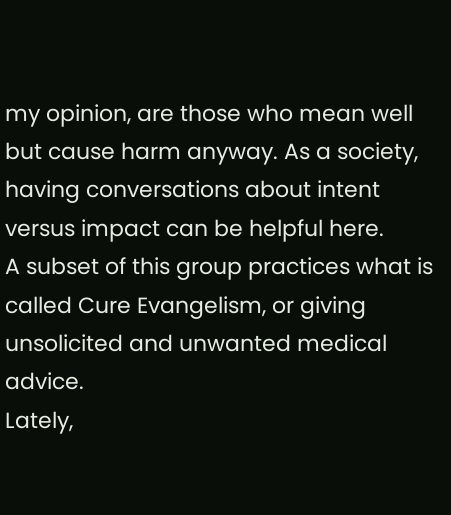my opinion, are those who mean well but cause harm anyway. As a society, having conversations about intent versus impact can be helpful here.
A subset of this group practices what is called Cure Evangelism, or giving unsolicited and unwanted medical advice.
Lately,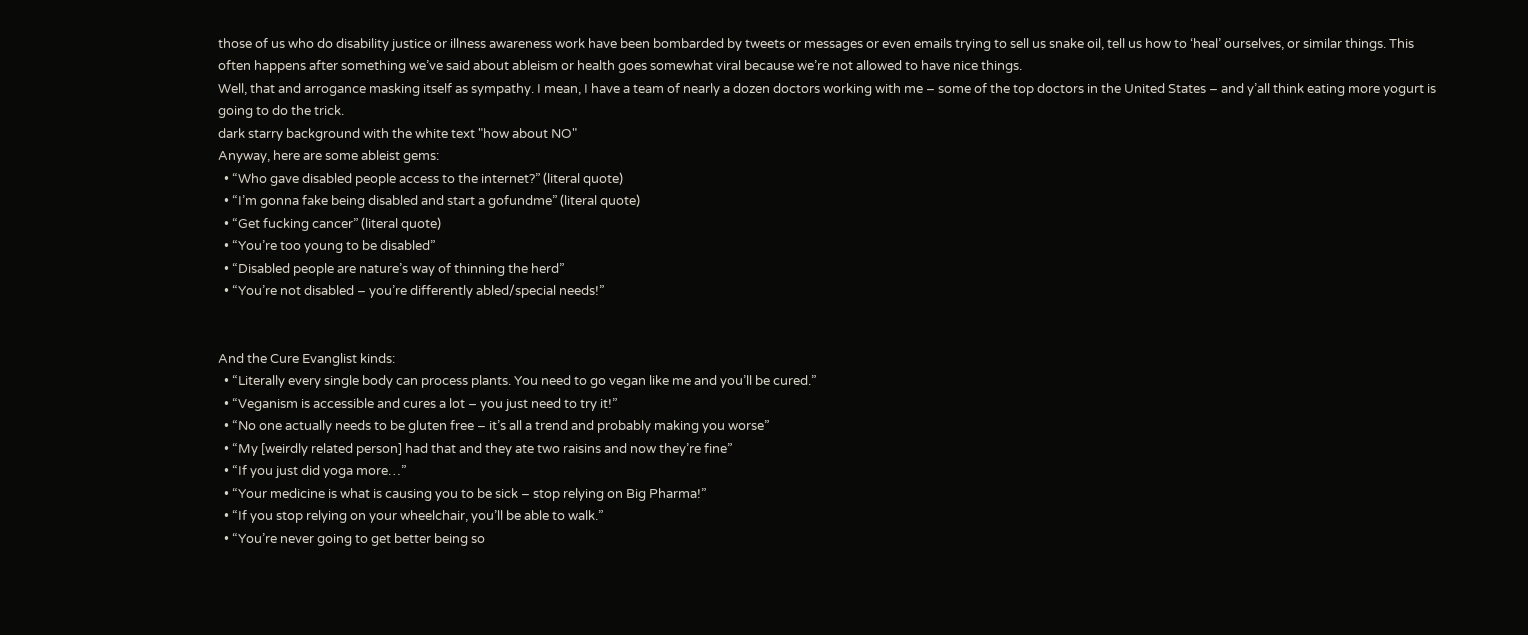those of us who do disability justice or illness awareness work have been bombarded by tweets or messages or even emails trying to sell us snake oil, tell us how to ‘heal’ ourselves, or similar things. This often happens after something we’ve said about ableism or health goes somewhat viral because we’re not allowed to have nice things.
Well, that and arrogance masking itself as sympathy. I mean, I have a team of nearly a dozen doctors working with me – some of the top doctors in the United States – and y’all think eating more yogurt is going to do the trick.
dark starry background with the white text "how about NO"
Anyway, here are some ableist gems:
  • “Who gave disabled people access to the internet?” (literal quote)
  • “I’m gonna fake being disabled and start a gofundme” (literal quote)
  • “Get fucking cancer” (literal quote)
  • “You’re too young to be disabled”
  • “Disabled people are nature’s way of thinning the herd”
  • “You’re not disabled – you’re differently abled/special needs!”


And the Cure Evanglist kinds:
  • “Literally every single body can process plants. You need to go vegan like me and you’ll be cured.”
  • “Veganism is accessible and cures a lot – you just need to try it!”
  • “No one actually needs to be gluten free – it’s all a trend and probably making you worse”
  • “My [weirdly related person] had that and they ate two raisins and now they’re fine”
  • “If you just did yoga more…”
  • “Your medicine is what is causing you to be sick – stop relying on Big Pharma!”
  • “If you stop relying on your wheelchair, you’ll be able to walk.”
  • “You’re never going to get better being so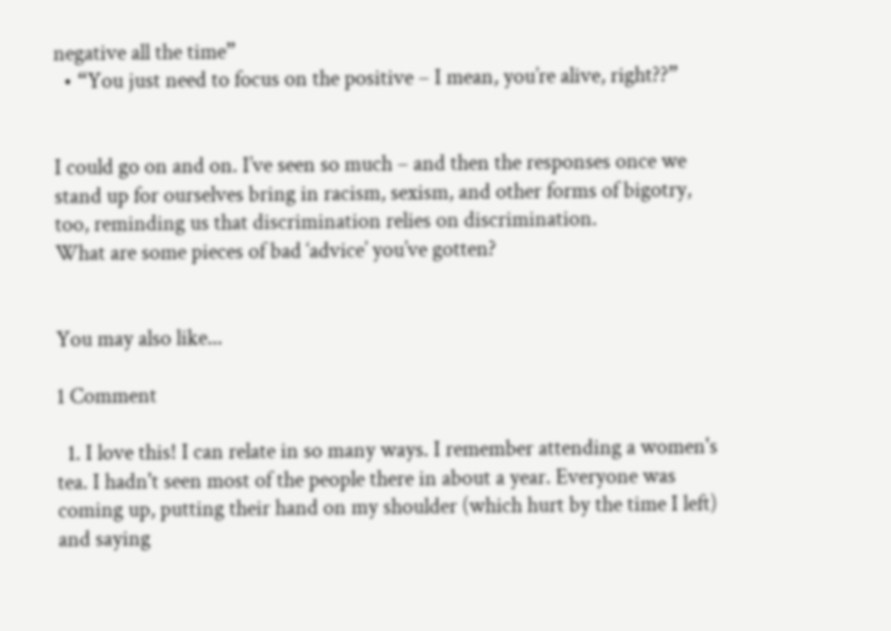negative all the time”
  • “You just need to focus on the positive – I mean, you’re alive, right??”


I could go on and on. I’ve seen so much – and then the responses once we stand up for ourselves bring in racism, sexism, and other forms of bigotry, too, reminding us that discrimination relies on discrimination.
What are some pieces of bad ‘advice’ you’ve gotten?


You may also like...

1 Comment

  1. I love this! I can relate in so many ways. I remember attending a women's tea. I hadn't seen most of the people there in about a year. Everyone was coming up, putting their hand on my shoulder (which hurt by the time I left) and saying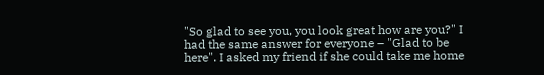"So glad to see you, you look great how are you?" I had the same answer for everyone – "Glad to be here". I asked my friend if she could take me home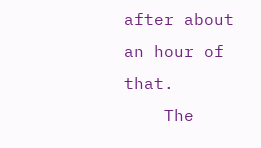after about an hour of that.
    The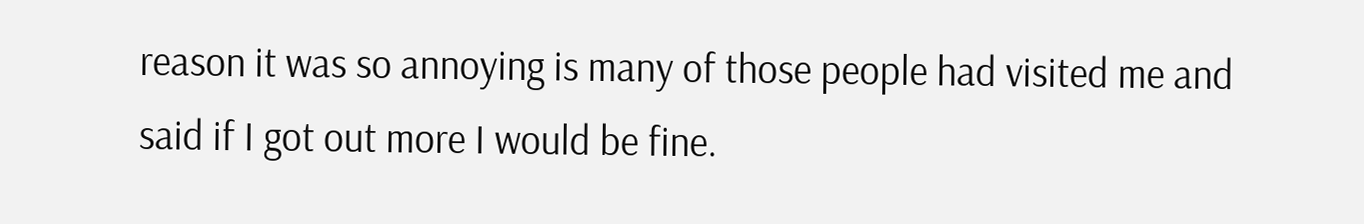reason it was so annoying is many of those people had visited me and said if I got out more I would be fine.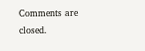Comments are closed.